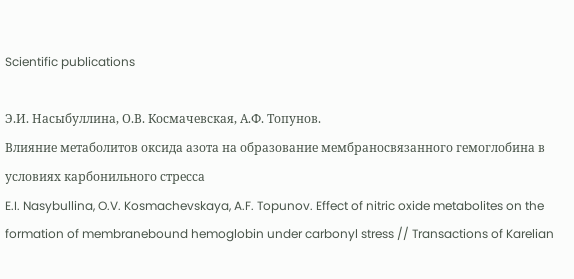Scientific publications

Э.И. Насыбуллина, О.В. Космачевская, А.Ф. Топунов.
Влияние метаболитов оксида азота на образование мембраносвязанного гемоглобина в условиях карбонильного стресса
E.I. Nasybullina, O.V. Kosmachevskaya, A.F. Topunov. Effect of nitric oxide metabolites on the formation of membranebound hemoglobin under carbonyl stress // Transactions of Karelian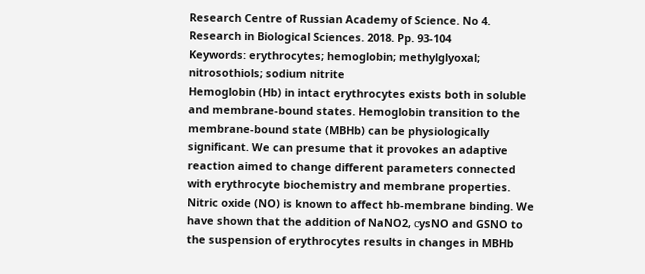Research Centre of Russian Academy of Science. No 4. Research in Biological Sciences. 2018. Pp. 93-104
Keywords: erythrocytes; hemoglobin; methylglyoxal; nitrosothiols; sodium nitrite
Hemoglobin (Hb) in intact erythrocytes exists both in soluble and membrane-bound states. Hemoglobin transition to the membrane-bound state (MBHb) can be physiologically significant. We can presume that it provokes an adaptive reaction aimed to change different parameters connected with erythrocyte biochemistry and membrane properties. Nitric oxide (NO) is known to affect hb-membrane binding. We have shown that the addition of NaNO2, сysNO and GSNO to the suspension of erythrocytes results in changes in MBHb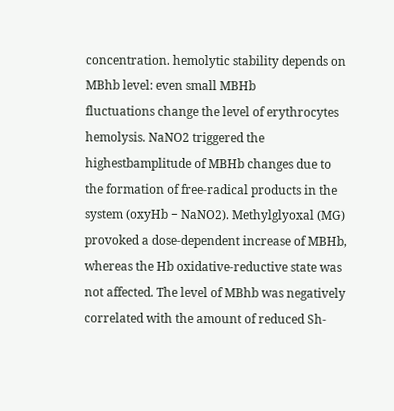concentration. hemolytic stability depends on MBhb level: even small MBHb
fluctuations change the level of erythrocytes hemolysis. NaNO2 triggered the highestbamplitude of MBHb changes due to the formation of free-radical products in the system (oxyHb − NaNO2). Methylglyoxal (MG) provoked a dose-dependent increase of MBHb, whereas the Hb oxidative-reductive state was not affected. The level of MBhb was negatively correlated with the amount of reduced Sh-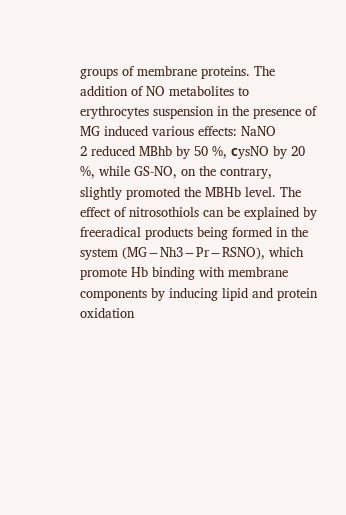groups of membrane proteins. The addition of NO metabolites to erythrocytes suspension in the presence of MG induced various effects: NaNO
2 reduced MBhb by 50 %, сysNO by 20 %, while GS-NO, on the contrary,
slightly promoted the MBHb level. The effect of nitrosothiols can be explained by freeradical products being formed in the system (MG−Nh3−Pr−RSNO), which promote Hb binding with membrane components by inducing lipid and protein oxidation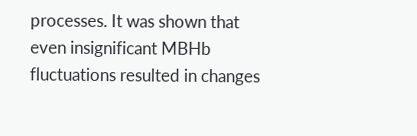processes. It was shown that even insignificant MBHb fluctuations resulted in changes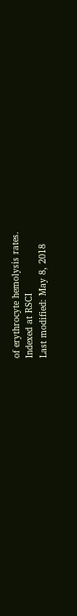of erythrocyte hemolysis rates.
Indexed at RSCI
Last modified: May 8, 2018